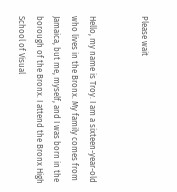Please wait


Hello, my name is Troy. I am a sixteen-year-old who lives in the Bronx. My family comes from Jamaica, but me, myself, and I was born in the borough of the Bronx. I attend the Bronx High School of Visual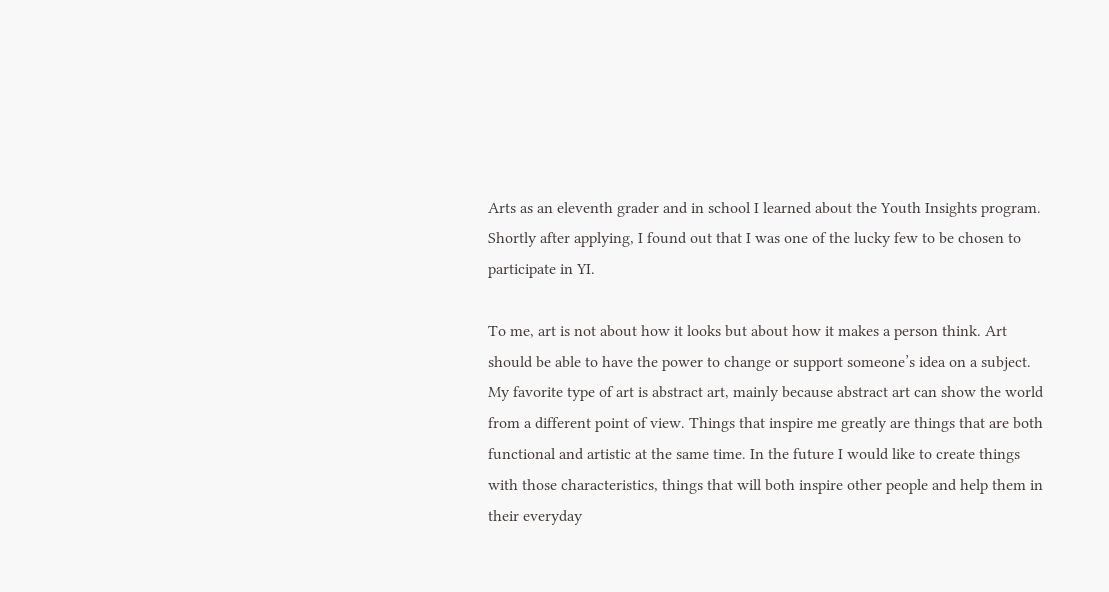Arts as an eleventh grader and in school I learned about the Youth Insights program. Shortly after applying, I found out that I was one of the lucky few to be chosen to participate in YI.

To me, art is not about how it looks but about how it makes a person think. Art should be able to have the power to change or support someone’s idea on a subject. My favorite type of art is abstract art, mainly because abstract art can show the world from a different point of view. Things that inspire me greatly are things that are both functional and artistic at the same time. In the future I would like to create things with those characteristics, things that will both inspire other people and help them in their everyday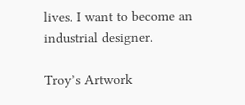lives. I want to become an industrial designer.

Troy’s Artwork